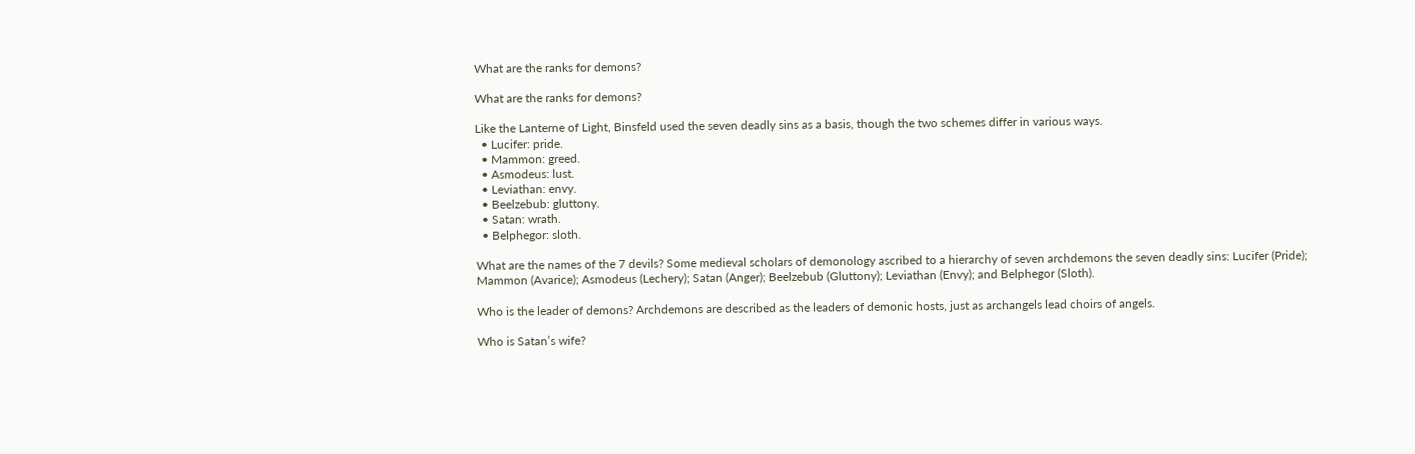What are the ranks for demons?

What are the ranks for demons?

Like the Lanterne of Light, Binsfeld used the seven deadly sins as a basis, though the two schemes differ in various ways.
  • Lucifer: pride.
  • Mammon: greed.
  • Asmodeus: lust.
  • Leviathan: envy.
  • Beelzebub: gluttony.
  • Satan: wrath.
  • Belphegor: sloth.

What are the names of the 7 devils? Some medieval scholars of demonology ascribed to a hierarchy of seven archdemons the seven deadly sins: Lucifer (Pride); Mammon (Avarice); Asmodeus (Lechery); Satan (Anger); Beelzebub (Gluttony); Leviathan (Envy); and Belphegor (Sloth).

Who is the leader of demons? Archdemons are described as the leaders of demonic hosts, just as archangels lead choirs of angels.

Who is Satan’s wife?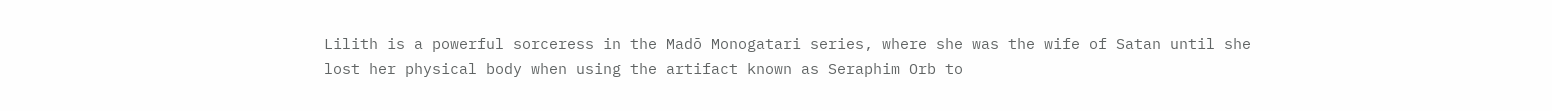Lilith is a powerful sorceress in the Madō Monogatari series, where she was the wife of Satan until she lost her physical body when using the artifact known as Seraphim Orb to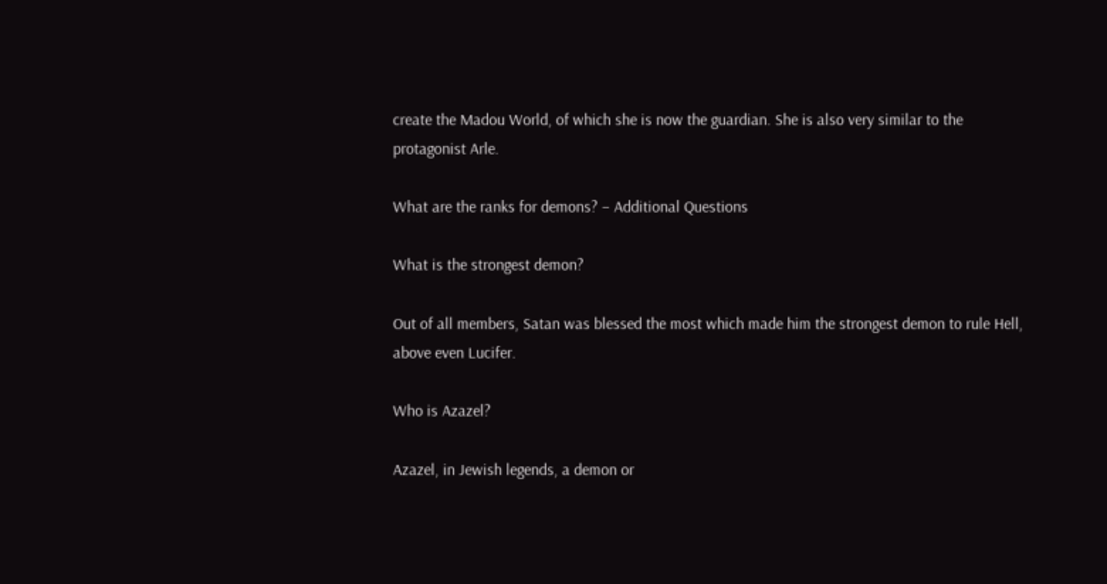create the Madou World, of which she is now the guardian. She is also very similar to the protagonist Arle.

What are the ranks for demons? – Additional Questions

What is the strongest demon?

Out of all members, Satan was blessed the most which made him the strongest demon to rule Hell, above even Lucifer.

Who is Azazel?

Azazel, in Jewish legends, a demon or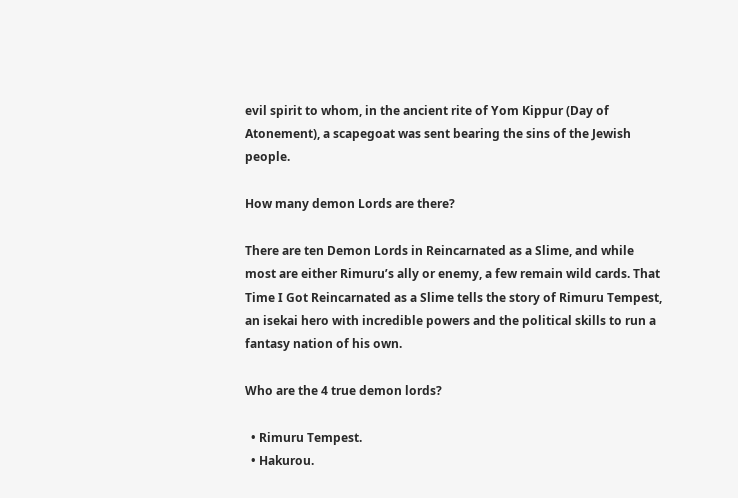evil spirit to whom, in the ancient rite of Yom Kippur (Day of Atonement), a scapegoat was sent bearing the sins of the Jewish people.

How many demon Lords are there?

There are ten Demon Lords in Reincarnated as a Slime, and while most are either Rimuru’s ally or enemy, a few remain wild cards. That Time I Got Reincarnated as a Slime tells the story of Rimuru Tempest, an isekai hero with incredible powers and the political skills to run a fantasy nation of his own.

Who are the 4 true demon lords?

  • Rimuru Tempest.
  • Hakurou.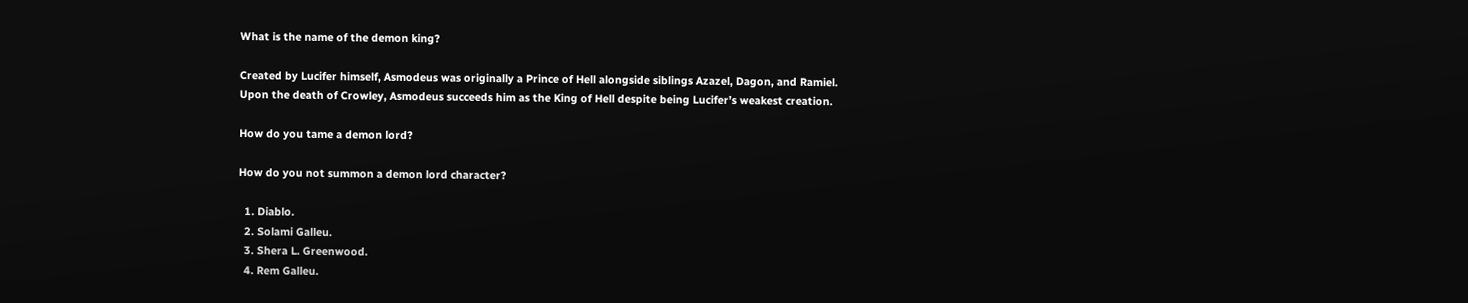What is the name of the demon king?

Created by Lucifer himself, Asmodeus was originally a Prince of Hell alongside siblings Azazel, Dagon, and Ramiel. Upon the death of Crowley, Asmodeus succeeds him as the King of Hell despite being Lucifer’s weakest creation.

How do you tame a demon lord?

How do you not summon a demon lord character?

  1. Diablo.
  2. Solami Galleu.
  3. Shera L. Greenwood.
  4. Rem Galleu.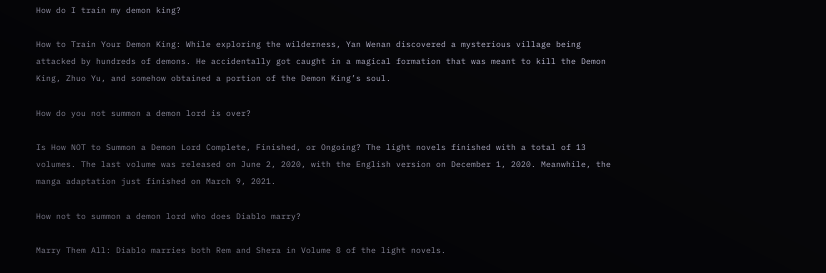How do I train my demon king?

How to Train Your Demon King: While exploring the wilderness, Yan Wenan discovered a mysterious village being attacked by hundreds of demons. He accidentally got caught in a magical formation that was meant to kill the Demon King, Zhuo Yu, and somehow obtained a portion of the Demon King’s soul.

How do you not summon a demon lord is over?

Is How NOT to Summon a Demon Lord Complete, Finished, or Ongoing? The light novels finished with a total of 13 volumes. The last volume was released on June 2, 2020, with the English version on December 1, 2020. Meanwhile, the manga adaptation just finished on March 9, 2021.

How not to summon a demon lord who does Diablo marry?

Marry Them All: Diablo marries both Rem and Shera in Volume 8 of the light novels.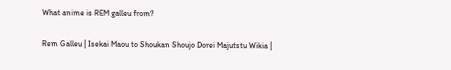What anime is REM galleu from?

Rem Galleu | Isekai Maou to Shoukan Shoujo Dorei Majutstu Wikia |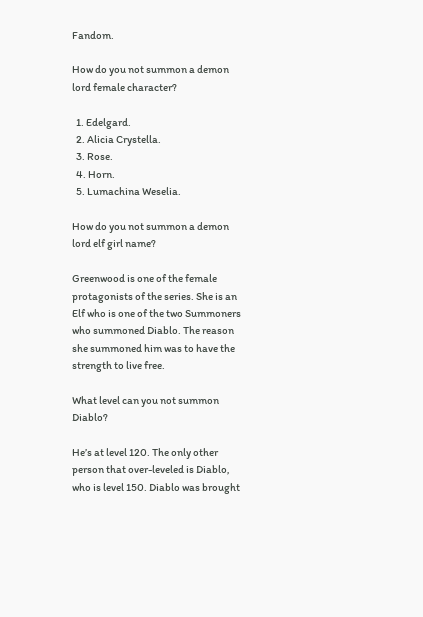Fandom.

How do you not summon a demon lord female character?

  1. Edelgard.
  2. Alicia Crystella.
  3. Rose.
  4. Horn.
  5. Lumachina Weselia.

How do you not summon a demon lord elf girl name?

Greenwood is one of the female protagonists of the series. She is an Elf who is one of the two Summoners who summoned Diablo. The reason she summoned him was to have the strength to live free.

What level can you not summon Diablo?

He’s at level 120. The only other person that over-leveled is Diablo, who is level 150. Diablo was brought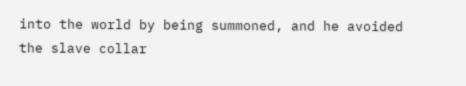into the world by being summoned, and he avoided the slave collar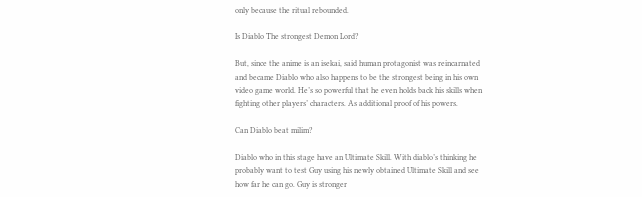only because the ritual rebounded.

Is Diablo The strongest Demon Lord?

But, since the anime is an isekai, said human protagonist was reincarnated and became Diablo who also happens to be the strongest being in his own video game world. He’s so powerful that he even holds back his skills when fighting other players’ characters. As additional proof of his powers.

Can Diablo beat milim?

Diablo who in this stage have an Ultimate Skill. With diablo’s thinking he probably want to test Guy using his newly obtained Ultimate Skill and see how far he can go. Guy is stronger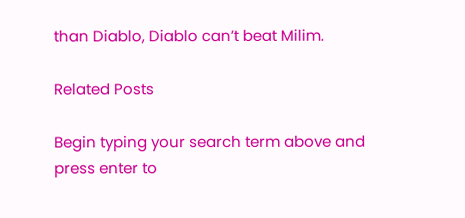than Diablo, Diablo can’t beat Milim.

Related Posts

Begin typing your search term above and press enter to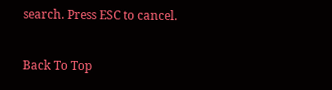search. Press ESC to cancel.

Back To Top